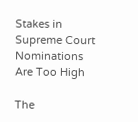Stakes in Supreme Court Nominations Are Too High

The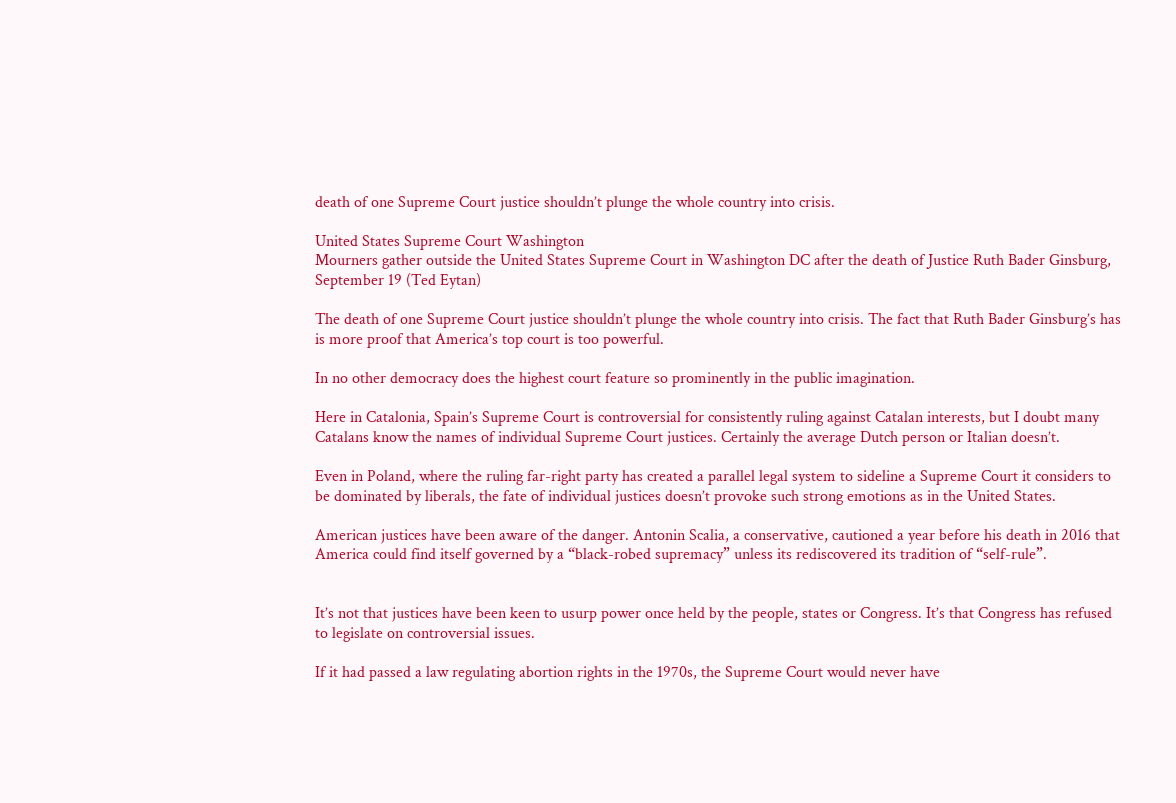death of one Supreme Court justice shouldn’t plunge the whole country into crisis.

United States Supreme Court Washington
Mourners gather outside the United States Supreme Court in Washington DC after the death of Justice Ruth Bader Ginsburg, September 19 (Ted Eytan)

The death of one Supreme Court justice shouldn’t plunge the whole country into crisis. The fact that Ruth Bader Ginsburg’s has is more proof that America’s top court is too powerful.

In no other democracy does the highest court feature so prominently in the public imagination.

Here in Catalonia, Spain’s Supreme Court is controversial for consistently ruling against Catalan interests, but I doubt many Catalans know the names of individual Supreme Court justices. Certainly the average Dutch person or Italian doesn’t.

Even in Poland, where the ruling far-right party has created a parallel legal system to sideline a Supreme Court it considers to be dominated by liberals, the fate of individual justices doesn’t provoke such strong emotions as in the United States.

American justices have been aware of the danger. Antonin Scalia, a conservative, cautioned a year before his death in 2016 that America could find itself governed by a “black-robed supremacy” unless its rediscovered its tradition of “self-rule”.


It’s not that justices have been keen to usurp power once held by the people, states or Congress. It’s that Congress has refused to legislate on controversial issues.

If it had passed a law regulating abortion rights in the 1970s, the Supreme Court would never have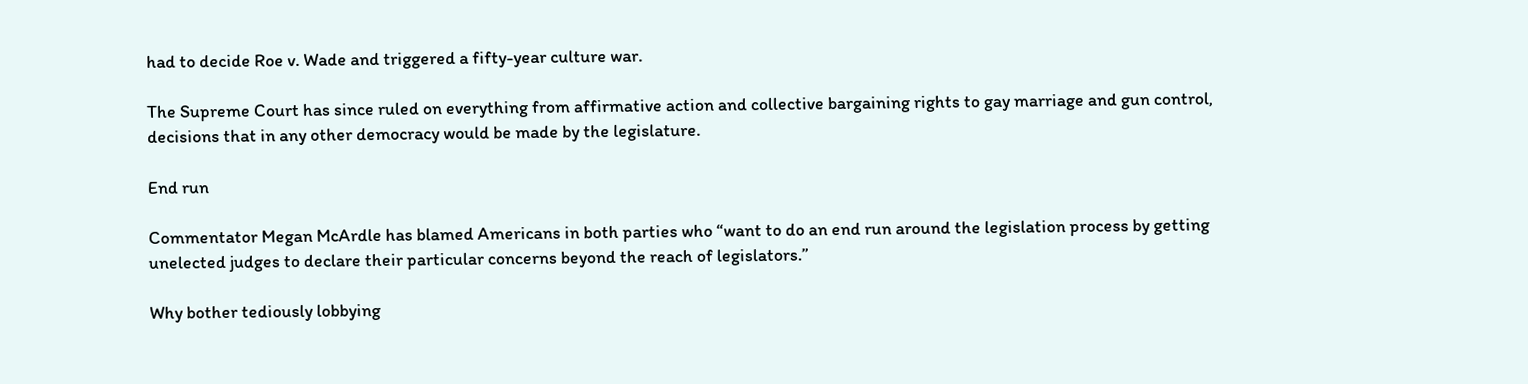had to decide Roe v. Wade and triggered a fifty-year culture war.

The Supreme Court has since ruled on everything from affirmative action and collective bargaining rights to gay marriage and gun control, decisions that in any other democracy would be made by the legislature.

End run

Commentator Megan McArdle has blamed Americans in both parties who “want to do an end run around the legislation process by getting unelected judges to declare their particular concerns beyond the reach of legislators.”

Why bother tediously lobbying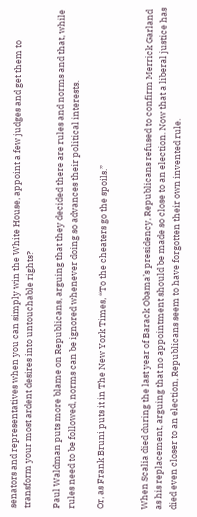senators and representatives when you can simply win the White House, appoint a few judges and get them to transform your most ardent desires into untouchable rights?

Paul Waldman puts more blame on Republicans, arguing that they decided there are rules and norms and that, while rules need to be followed, norms can be ignored whenever doing so advances their political interests.

Or, as Frank Bruni puts it in The New York Times, “To the cheaters go the spoils.”


When Scalia died during the last year of Barack Obama’s presidency, Republicans refused to confirm Merrick Garland as his replacement, arguing that no appointment should be made so close to an election. Now that a liberal justice has died even closer to an election, Republicans seem to have forgotten their own invented rule.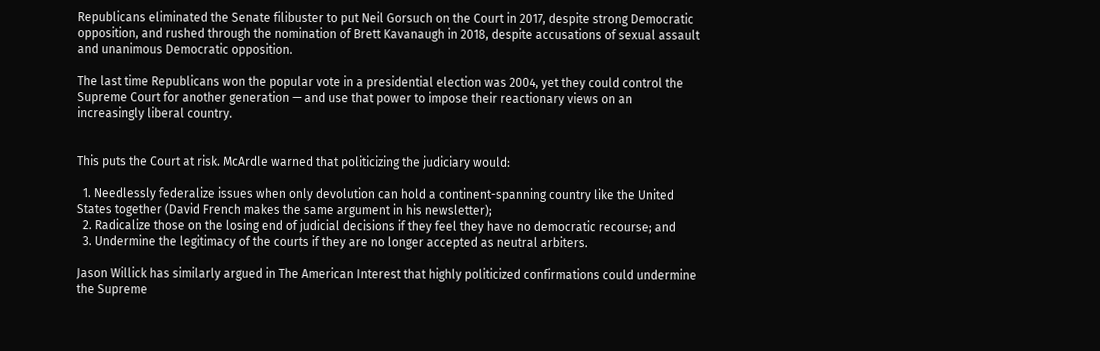Republicans eliminated the Senate filibuster to put Neil Gorsuch on the Court in 2017, despite strong Democratic opposition, and rushed through the nomination of Brett Kavanaugh in 2018, despite accusations of sexual assault and unanimous Democratic opposition.

The last time Republicans won the popular vote in a presidential election was 2004, yet they could control the Supreme Court for another generation — and use that power to impose their reactionary views on an increasingly liberal country.


This puts the Court at risk. McArdle warned that politicizing the judiciary would:

  1. Needlessly federalize issues when only devolution can hold a continent-spanning country like the United States together (David French makes the same argument in his newsletter);
  2. Radicalize those on the losing end of judicial decisions if they feel they have no democratic recourse; and
  3. Undermine the legitimacy of the courts if they are no longer accepted as neutral arbiters.

Jason Willick has similarly argued in The American Interest that highly politicized confirmations could undermine the Supreme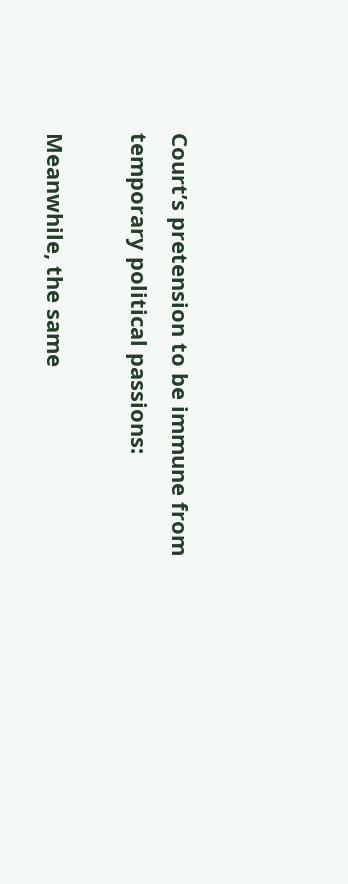Court’s pretension to be immune from temporary political passions:

Meanwhile, the same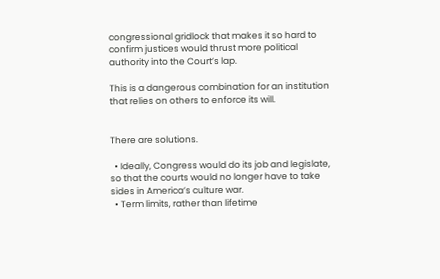congressional gridlock that makes it so hard to confirm justices would thrust more political authority into the Court’s lap.

This is a dangerous combination for an institution that relies on others to enforce its will.


There are solutions.

  • Ideally, Congress would do its job and legislate, so that the courts would no longer have to take sides in America’s culture war.
  • Term limits, rather than lifetime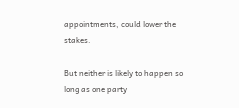appointments, could lower the stakes.

But neither is likely to happen so long as one party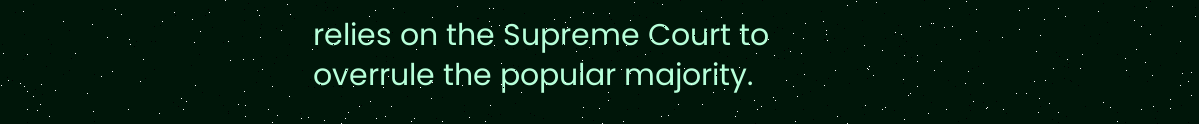relies on the Supreme Court to overrule the popular majority.